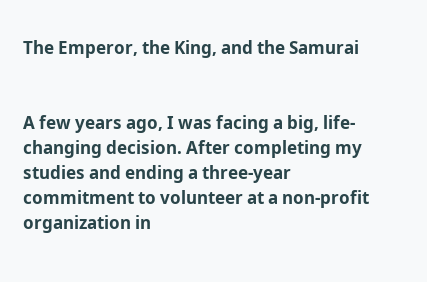The Emperor, the King, and the Samurai


A few years ago, I was facing a big, life-changing decision. After completing my studies and ending a three-year commitment to volunteer at a non-profit organization in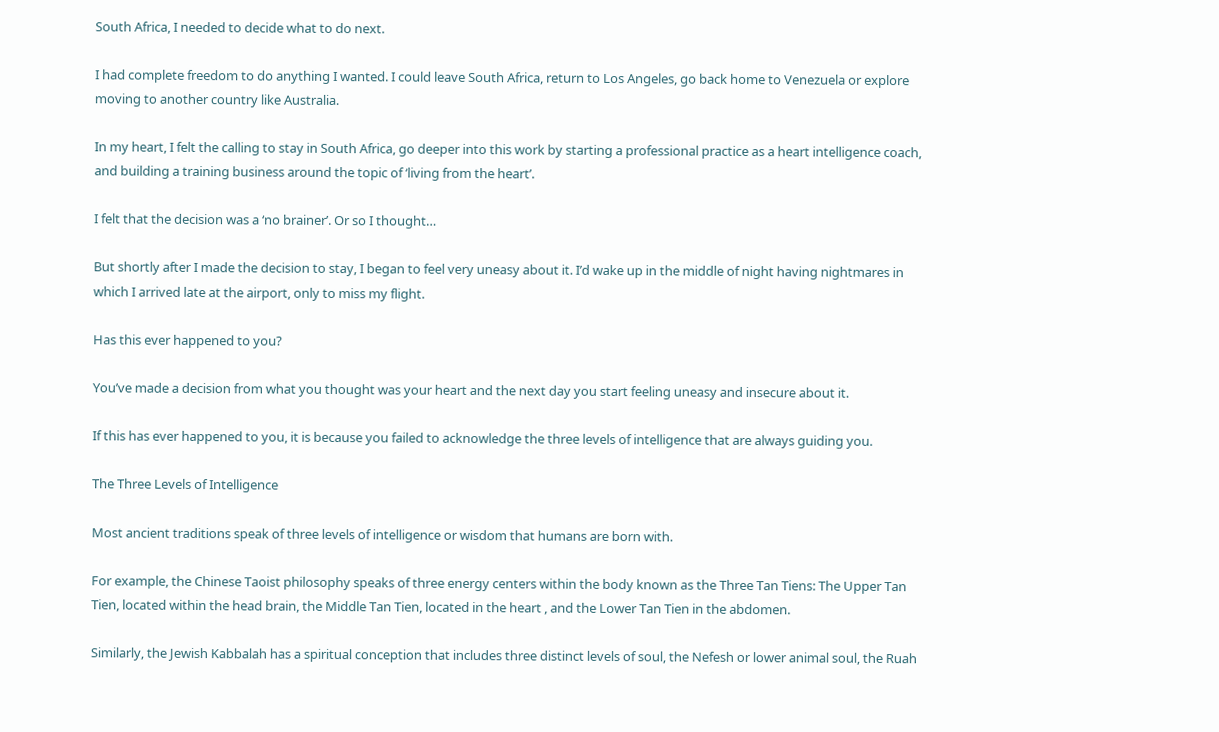South Africa, I needed to decide what to do next.

I had complete freedom to do anything I wanted. I could leave South Africa, return to Los Angeles, go back home to Venezuela or explore moving to another country like Australia.

In my heart, I felt the calling to stay in South Africa, go deeper into this work by starting a professional practice as a heart intelligence coach, and building a training business around the topic of ‘living from the heart’.

I felt that the decision was a ‘no brainer’. Or so I thought…

But shortly after I made the decision to stay, I began to feel very uneasy about it. I’d wake up in the middle of night having nightmares in which I arrived late at the airport, only to miss my flight.

Has this ever happened to you?

You’ve made a decision from what you thought was your heart and the next day you start feeling uneasy and insecure about it.

If this has ever happened to you, it is because you failed to acknowledge the three levels of intelligence that are always guiding you.

The Three Levels of Intelligence

Most ancient traditions speak of three levels of intelligence or wisdom that humans are born with.

For example, the Chinese Taoist philosophy speaks of three energy centers within the body known as the Three Tan Tiens: The Upper Tan Tien, located within the head brain, the Middle Tan Tien, located in the heart , and the Lower Tan Tien in the abdomen.

Similarly, the Jewish Kabbalah has a spiritual conception that includes three distinct levels of soul, the Nefesh or lower animal soul, the Ruah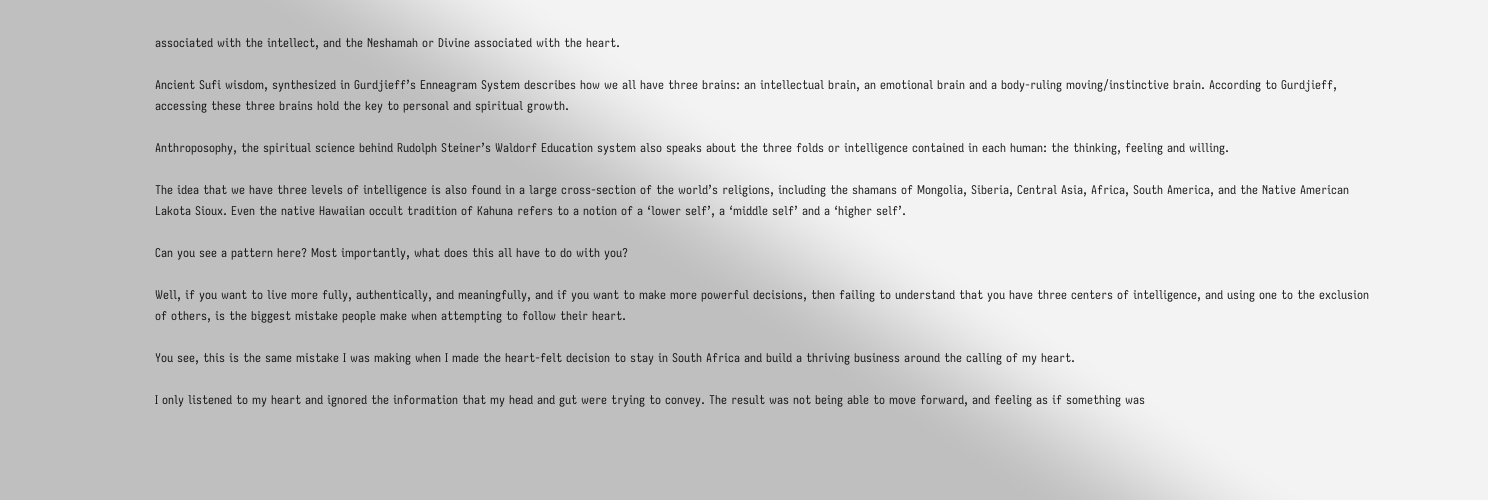associated with the intellect, and the Neshamah or Divine associated with the heart.

Ancient Sufi wisdom, synthesized in Gurdjieff’s Enneagram System describes how we all have three brains: an intellectual brain, an emotional brain and a body-ruling moving/instinctive brain. According to Gurdjieff, accessing these three brains hold the key to personal and spiritual growth.

Anthroposophy, the spiritual science behind Rudolph Steiner’s Waldorf Education system also speaks about the three folds or intelligence contained in each human: the thinking, feeling and willing.

The idea that we have three levels of intelligence is also found in a large cross-section of the world’s religions, including the shamans of Mongolia, Siberia, Central Asia, Africa, South America, and the Native American Lakota Sioux. Even the native Hawaiian occult tradition of Kahuna refers to a notion of a ‘lower self’, a ‘middle self’ and a ‘higher self’.

Can you see a pattern here? Most importantly, what does this all have to do with you?

Well, if you want to live more fully, authentically, and meaningfully, and if you want to make more powerful decisions, then failing to understand that you have three centers of intelligence, and using one to the exclusion of others, is the biggest mistake people make when attempting to follow their heart.

You see, this is the same mistake I was making when I made the heart-felt decision to stay in South Africa and build a thriving business around the calling of my heart.

I only listened to my heart and ignored the information that my head and gut were trying to convey. The result was not being able to move forward, and feeling as if something was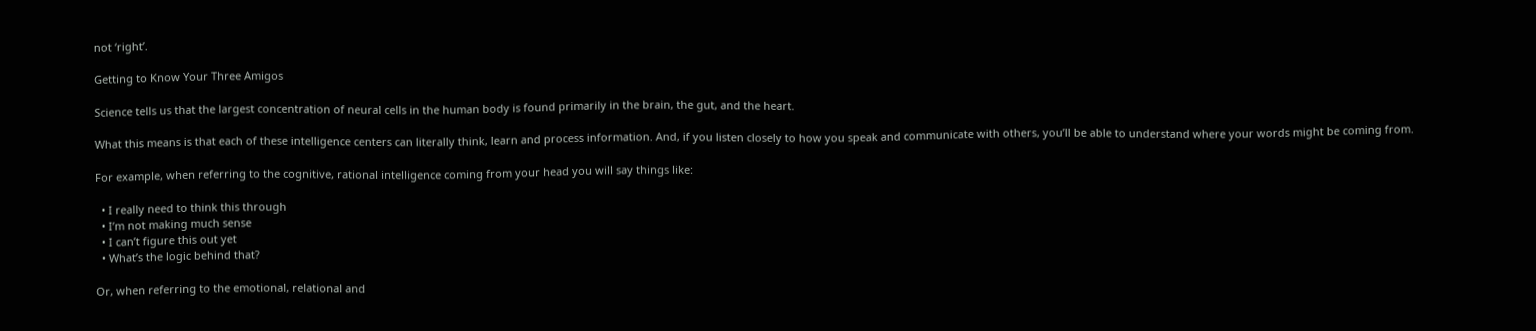not ‘right’.

Getting to Know Your Three Amigos

Science tells us that the largest concentration of neural cells in the human body is found primarily in the brain, the gut, and the heart.

What this means is that each of these intelligence centers can literally think, learn and process information. And, if you listen closely to how you speak and communicate with others, you’ll be able to understand where your words might be coming from.

For example, when referring to the cognitive, rational intelligence coming from your head you will say things like:

  • I really need to think this through
  • I’m not making much sense
  • I can’t figure this out yet
  • What’s the logic behind that?

Or, when referring to the emotional, relational and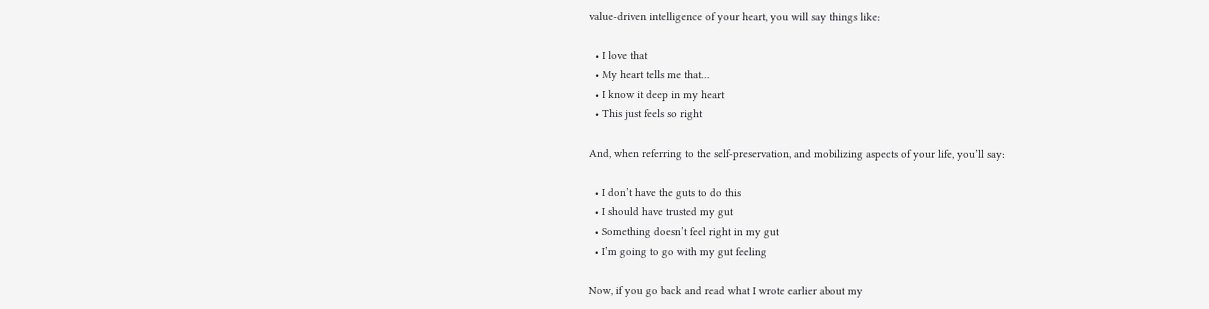value-driven intelligence of your heart, you will say things like:

  • I love that
  • My heart tells me that…
  • I know it deep in my heart
  • This just feels so right

And, when referring to the self-preservation, and mobilizing aspects of your life, you’ll say:

  • I don’t have the guts to do this
  • I should have trusted my gut
  • Something doesn’t feel right in my gut
  • I’m going to go with my gut feeling

Now, if you go back and read what I wrote earlier about my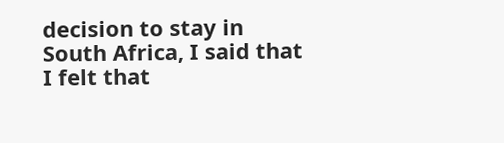decision to stay in South Africa, I said that I felt that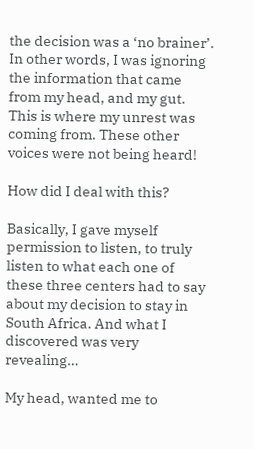the decision was a ‘no brainer’. In other words, I was ignoring the information that came from my head, and my gut. This is where my unrest was coming from. These other voices were not being heard!

How did I deal with this?

Basically, I gave myself permission to listen, to truly listen to what each one of these three centers had to say about my decision to stay in South Africa. And what I discovered was very revealing…

My head, wanted me to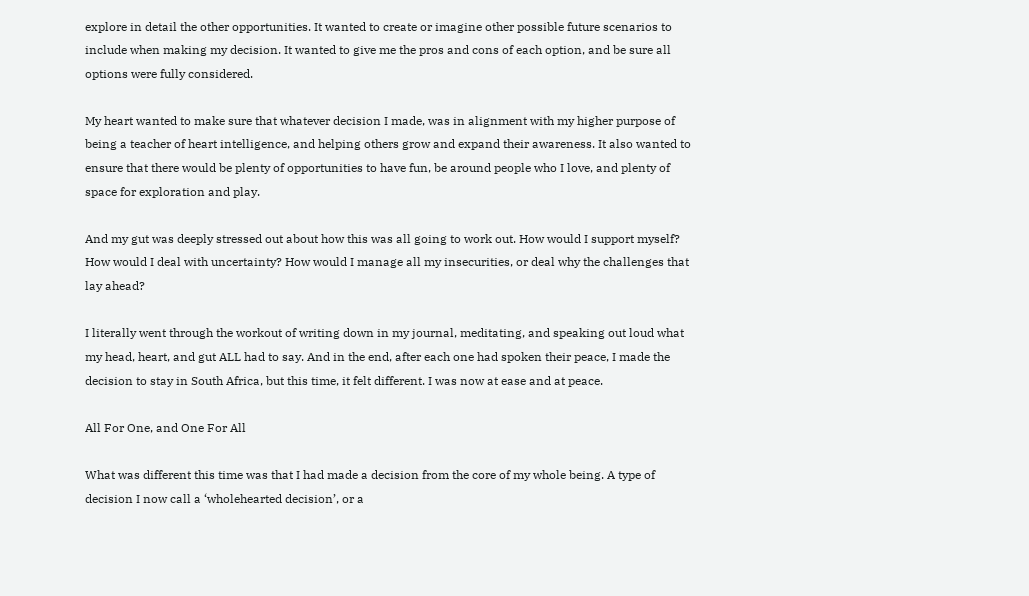explore in detail the other opportunities. It wanted to create or imagine other possible future scenarios to include when making my decision. It wanted to give me the pros and cons of each option, and be sure all options were fully considered.

My heart wanted to make sure that whatever decision I made, was in alignment with my higher purpose of being a teacher of heart intelligence, and helping others grow and expand their awareness. It also wanted to ensure that there would be plenty of opportunities to have fun, be around people who I love, and plenty of space for exploration and play.

And my gut was deeply stressed out about how this was all going to work out. How would I support myself? How would I deal with uncertainty? How would I manage all my insecurities, or deal why the challenges that lay ahead?

I literally went through the workout of writing down in my journal, meditating, and speaking out loud what my head, heart, and gut ALL had to say. And in the end, after each one had spoken their peace, I made the decision to stay in South Africa, but this time, it felt different. I was now at ease and at peace.

All For One, and One For All

What was different this time was that I had made a decision from the core of my whole being. A type of decision I now call a ‘wholehearted decision’, or a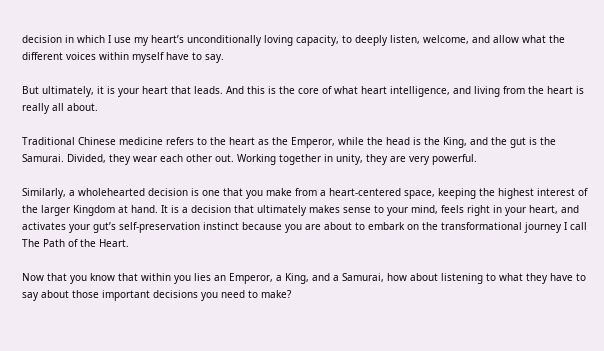decision in which I use my heart’s unconditionally loving capacity, to deeply listen, welcome, and allow what the different voices within myself have to say.

But ultimately, it is your heart that leads. And this is the core of what heart intelligence, and living from the heart is really all about.

Traditional Chinese medicine refers to the heart as the Emperor, while the head is the King, and the gut is the Samurai. Divided, they wear each other out. Working together in unity, they are very powerful.

Similarly, a wholehearted decision is one that you make from a heart-centered space, keeping the highest interest of the larger Kingdom at hand. It is a decision that ultimately makes sense to your mind, feels right in your heart, and activates your gut’s self-preservation instinct because you are about to embark on the transformational journey I call The Path of the Heart.

Now that you know that within you lies an Emperor, a King, and a Samurai, how about listening to what they have to say about those important decisions you need to make?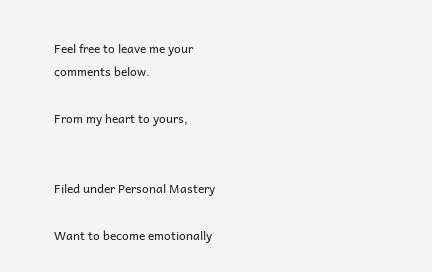Feel free to leave me your comments below.

From my heart to yours,


Filed under Personal Mastery

Want to become emotionally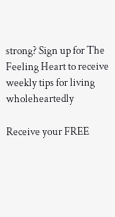strong? Sign up for The Feeling Heart to receive weekly tips for living wholeheartedly

Receive your FREE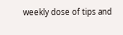weekly dose of tips and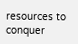resources to conquer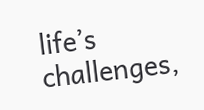life’s challenges,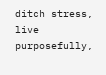ditch stress, live purposefully,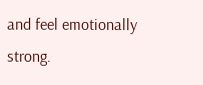and feel emotionally strong.